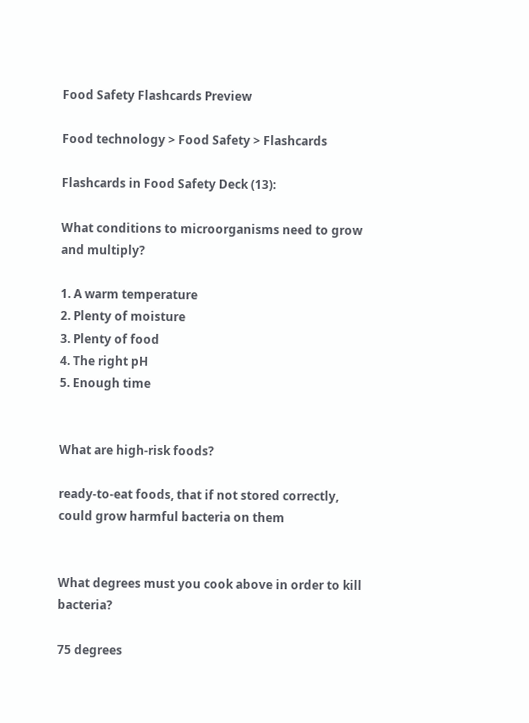Food Safety Flashcards Preview

Food technology > Food Safety > Flashcards

Flashcards in Food Safety Deck (13):

What conditions to microorganisms need to grow and multiply?

1. A warm temperature
2. Plenty of moisture
3. Plenty of food
4. The right pH
5. Enough time


What are high-risk foods?

ready-to-eat foods, that if not stored correctly, could grow harmful bacteria on them


What degrees must you cook above in order to kill bacteria?

75 degrees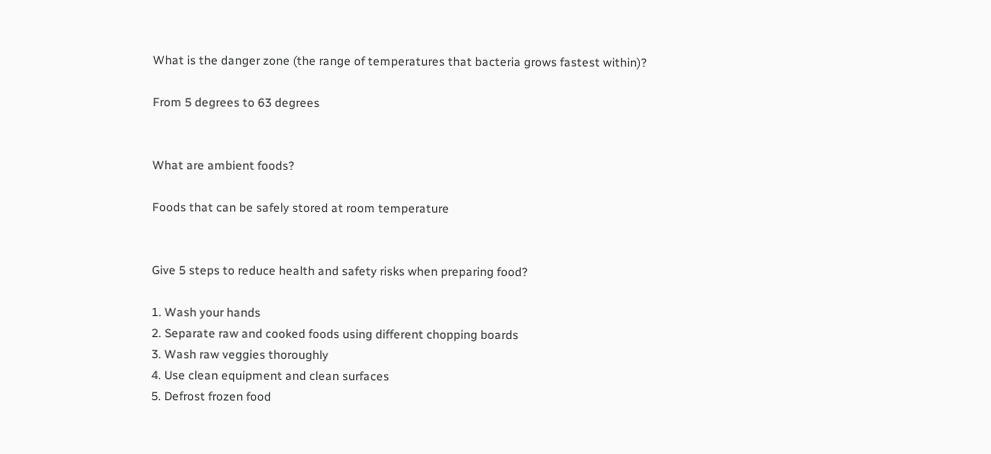What is the danger zone (the range of temperatures that bacteria grows fastest within)?

From 5 degrees to 63 degrees


What are ambient foods?

Foods that can be safely stored at room temperature


Give 5 steps to reduce health and safety risks when preparing food?

1. Wash your hands
2. Separate raw and cooked foods using different chopping boards
3. Wash raw veggies thoroughly
4. Use clean equipment and clean surfaces
5. Defrost frozen food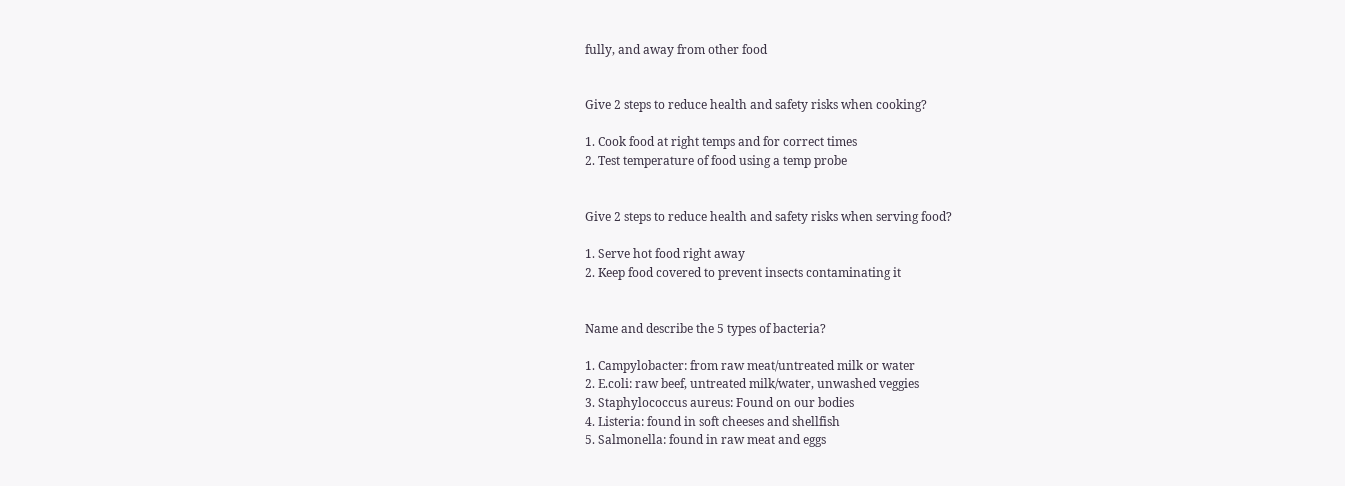fully, and away from other food


Give 2 steps to reduce health and safety risks when cooking?

1. Cook food at right temps and for correct times
2. Test temperature of food using a temp probe


Give 2 steps to reduce health and safety risks when serving food?

1. Serve hot food right away
2. Keep food covered to prevent insects contaminating it


Name and describe the 5 types of bacteria?

1. Campylobacter: from raw meat/untreated milk or water
2. E.coli: raw beef, untreated milk/water, unwashed veggies
3. Staphylococcus aureus: Found on our bodies
4. Listeria: found in soft cheeses and shellfish
5. Salmonella: found in raw meat and eggs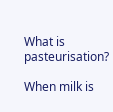What is pasteurisation?

When milk is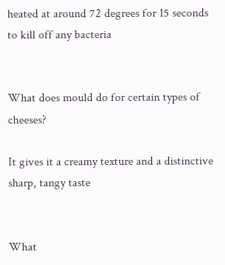heated at around 72 degrees for 15 seconds to kill off any bacteria


What does mould do for certain types of cheeses?

It gives it a creamy texture and a distinctive sharp, tangy taste


What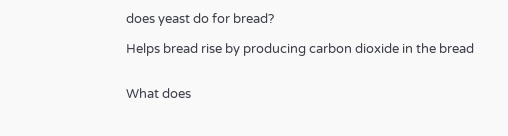does yeast do for bread?

Helps bread rise by producing carbon dioxide in the bread


What does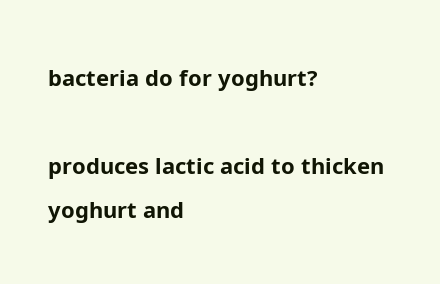bacteria do for yoghurt?

produces lactic acid to thicken yoghurt and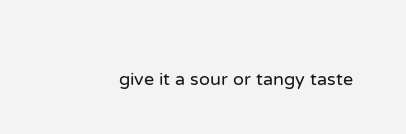give it a sour or tangy taste